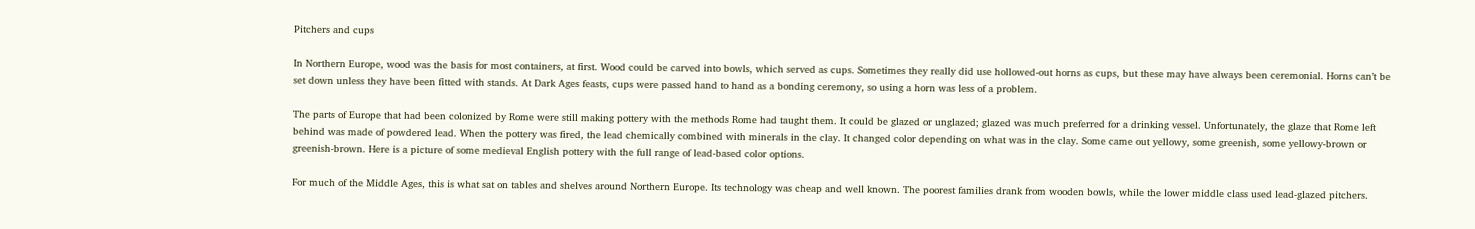Pitchers and cups

In Northern Europe, wood was the basis for most containers, at first. Wood could be carved into bowls, which served as cups. Sometimes they really did use hollowed-out horns as cups, but these may have always been ceremonial. Horns can’t be set down unless they have been fitted with stands. At Dark Ages feasts, cups were passed hand to hand as a bonding ceremony, so using a horn was less of a problem.

The parts of Europe that had been colonized by Rome were still making pottery with the methods Rome had taught them. It could be glazed or unglazed; glazed was much preferred for a drinking vessel. Unfortunately, the glaze that Rome left behind was made of powdered lead. When the pottery was fired, the lead chemically combined with minerals in the clay. It changed color depending on what was in the clay. Some came out yellowy, some greenish, some yellowy-brown or greenish-brown. Here is a picture of some medieval English pottery with the full range of lead-based color options.

For much of the Middle Ages, this is what sat on tables and shelves around Northern Europe. Its technology was cheap and well known. The poorest families drank from wooden bowls, while the lower middle class used lead-glazed pitchers.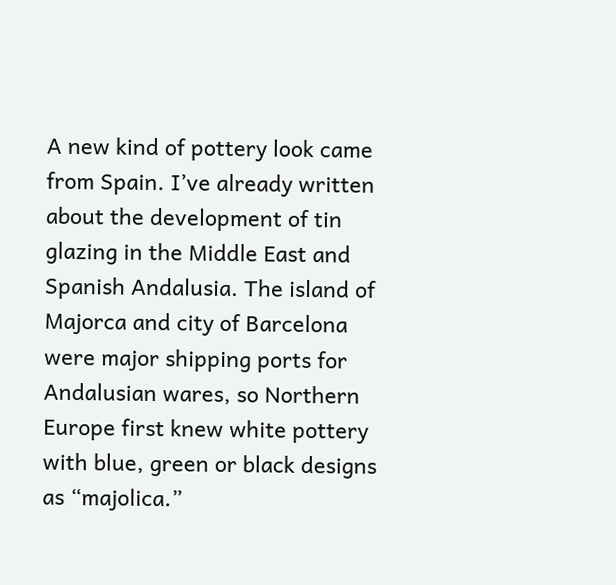A new kind of pottery look came from Spain. I’ve already written about the development of tin glazing in the Middle East and Spanish Andalusia. The island of Majorca and city of Barcelona were major shipping ports for Andalusian wares, so Northern Europe first knew white pottery with blue, green or black designs as “majolica.”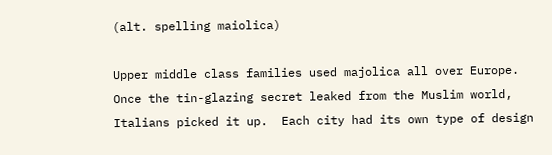(alt. spelling maiolica)

Upper middle class families used majolica all over Europe. Once the tin-glazing secret leaked from the Muslim world, Italians picked it up.  Each city had its own type of design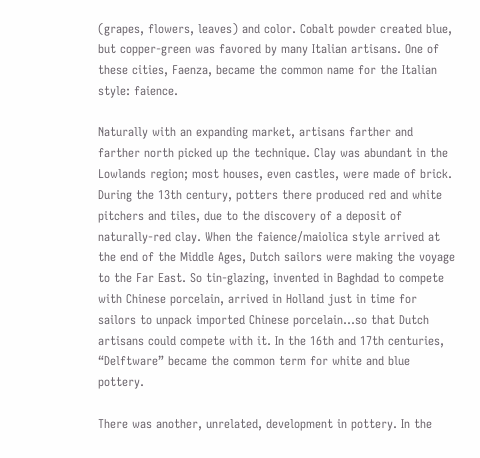(grapes, flowers, leaves) and color. Cobalt powder created blue, but copper-green was favored by many Italian artisans. One of these cities, Faenza, became the common name for the Italian style: faience.

Naturally with an expanding market, artisans farther and farther north picked up the technique. Clay was abundant in the Lowlands region; most houses, even castles, were made of brick. During the 13th century, potters there produced red and white pitchers and tiles, due to the discovery of a deposit of naturally-red clay. When the faience/maiolica style arrived at the end of the Middle Ages, Dutch sailors were making the voyage to the Far East. So tin-glazing, invented in Baghdad to compete with Chinese porcelain, arrived in Holland just in time for sailors to unpack imported Chinese porcelain…so that Dutch artisans could compete with it. In the 16th and 17th centuries, “Delftware” became the common term for white and blue pottery.

There was another, unrelated, development in pottery. In the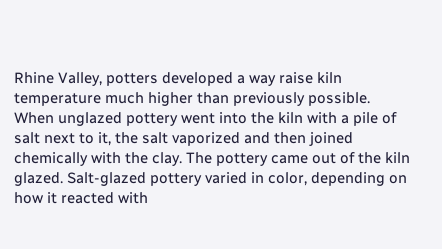Rhine Valley, potters developed a way raise kiln temperature much higher than previously possible. When unglazed pottery went into the kiln with a pile of salt next to it, the salt vaporized and then joined chemically with the clay. The pottery came out of the kiln glazed. Salt-glazed pottery varied in color, depending on how it reacted with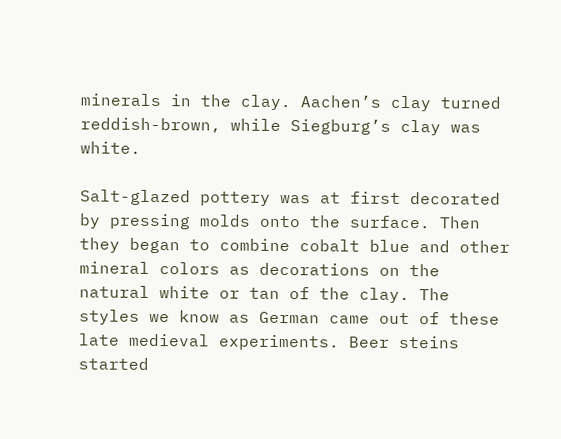minerals in the clay. Aachen’s clay turned reddish-brown, while Siegburg’s clay was white.

Salt-glazed pottery was at first decorated by pressing molds onto the surface. Then they began to combine cobalt blue and other mineral colors as decorations on the natural white or tan of the clay. The styles we know as German came out of these late medieval experiments. Beer steins started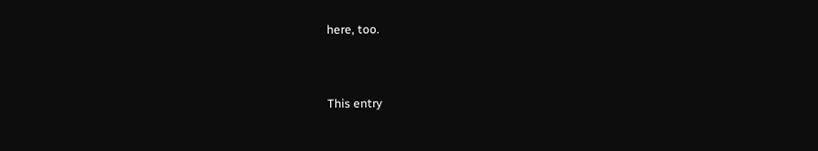here, too.


This entry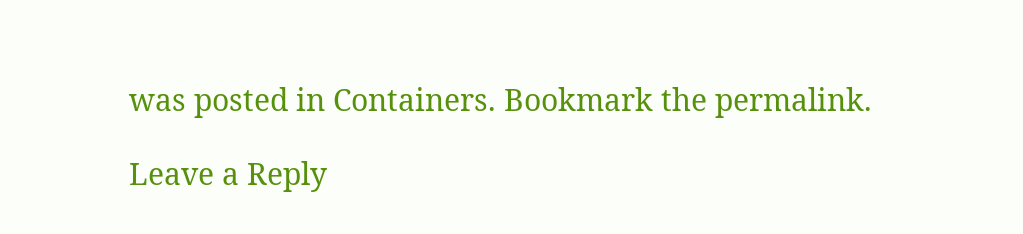was posted in Containers. Bookmark the permalink.

Leave a Reply